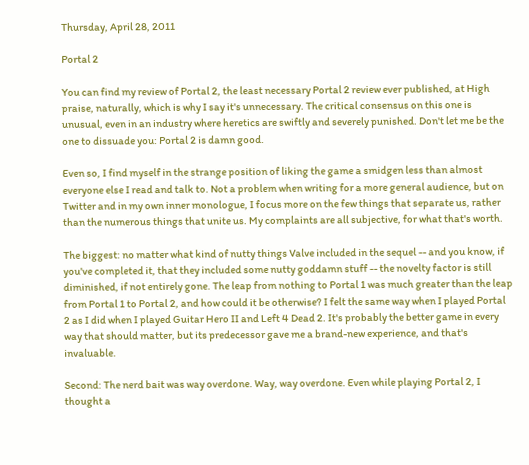Thursday, April 28, 2011

Portal 2

You can find my review of Portal 2, the least necessary Portal 2 review ever published, at High praise, naturally, which is why I say it's unnecessary. The critical consensus on this one is unusual, even in an industry where heretics are swiftly and severely punished. Don't let me be the one to dissuade you: Portal 2 is damn good.

Even so, I find myself in the strange position of liking the game a smidgen less than almost everyone else I read and talk to. Not a problem when writing for a more general audience, but on Twitter and in my own inner monologue, I focus more on the few things that separate us, rather than the numerous things that unite us. My complaints are all subjective, for what that's worth.

The biggest: no matter what kind of nutty things Valve included in the sequel -- and you know, if you've completed it, that they included some nutty goddamn stuff -- the novelty factor is still diminished, if not entirely gone. The leap from nothing to Portal 1 was much greater than the leap from Portal 1 to Portal 2, and how could it be otherwise? I felt the same way when I played Portal 2 as I did when I played Guitar Hero II and Left 4 Dead 2. It's probably the better game in every way that should matter, but its predecessor gave me a brand-new experience, and that's invaluable.

Second: The nerd bait was way overdone. Way, way overdone. Even while playing Portal 2, I thought a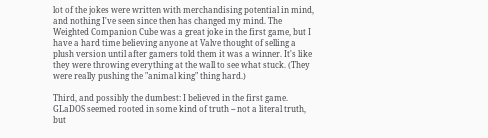lot of the jokes were written with merchandising potential in mind, and nothing I've seen since then has changed my mind. The Weighted Companion Cube was a great joke in the first game, but I have a hard time believing anyone at Valve thought of selling a plush version until after gamers told them it was a winner. It's like they were throwing everything at the wall to see what stuck. (They were really pushing the "animal king" thing hard.)

Third, and possibly the dumbest: I believed in the first game. GLaDOS seemed rooted in some kind of truth -- not a literal truth, but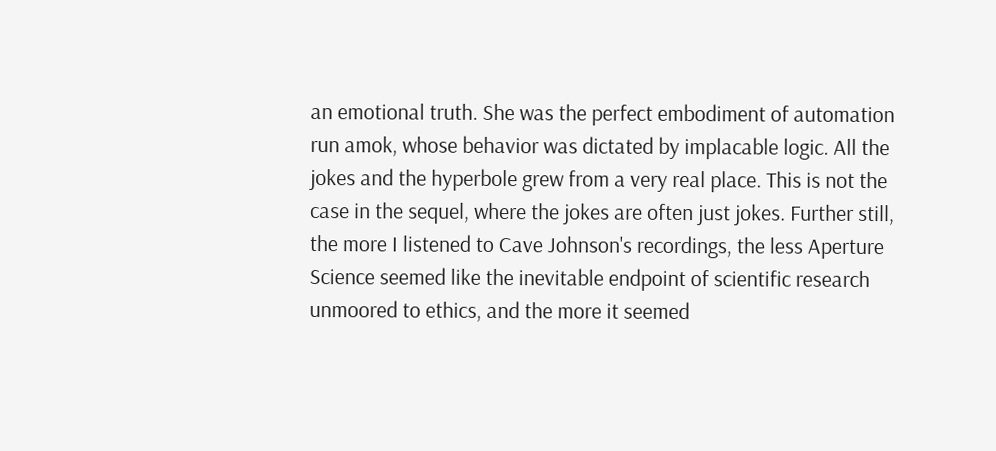an emotional truth. She was the perfect embodiment of automation run amok, whose behavior was dictated by implacable logic. All the jokes and the hyperbole grew from a very real place. This is not the case in the sequel, where the jokes are often just jokes. Further still, the more I listened to Cave Johnson's recordings, the less Aperture Science seemed like the inevitable endpoint of scientific research unmoored to ethics, and the more it seemed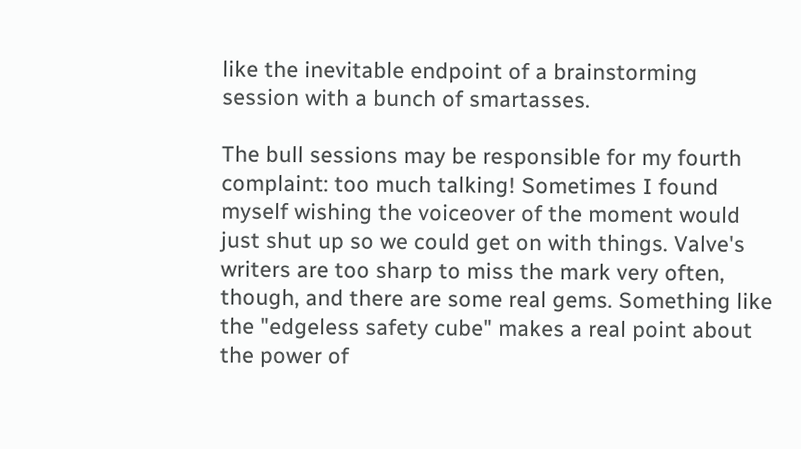like the inevitable endpoint of a brainstorming session with a bunch of smartasses.

The bull sessions may be responsible for my fourth complaint: too much talking! Sometimes I found myself wishing the voiceover of the moment would just shut up so we could get on with things. Valve's writers are too sharp to miss the mark very often, though, and there are some real gems. Something like the "edgeless safety cube" makes a real point about the power of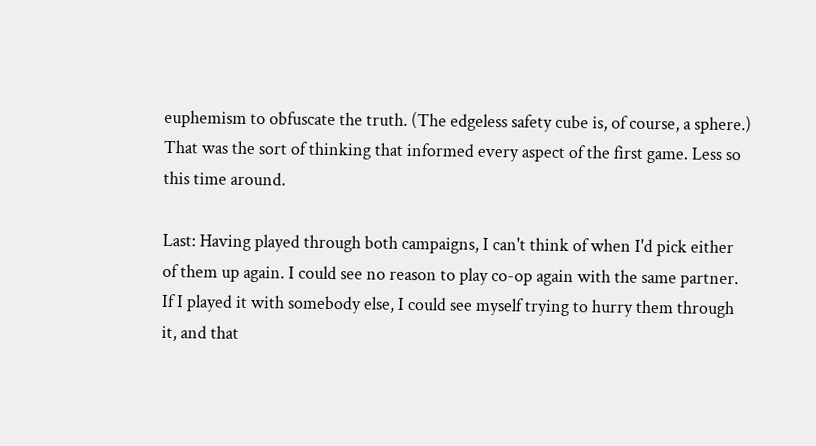euphemism to obfuscate the truth. (The edgeless safety cube is, of course, a sphere.) That was the sort of thinking that informed every aspect of the first game. Less so this time around.

Last: Having played through both campaigns, I can't think of when I'd pick either of them up again. I could see no reason to play co-op again with the same partner. If I played it with somebody else, I could see myself trying to hurry them through it, and that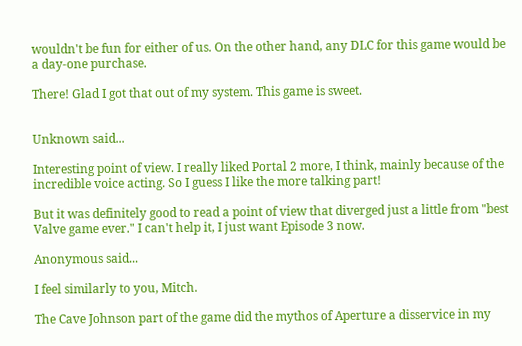wouldn't be fun for either of us. On the other hand, any DLC for this game would be a day-one purchase.

There! Glad I got that out of my system. This game is sweet.


Unknown said...

Interesting point of view. I really liked Portal 2 more, I think, mainly because of the incredible voice acting. So I guess I like the more talking part!

But it was definitely good to read a point of view that diverged just a little from "best Valve game ever." I can't help it, I just want Episode 3 now.

Anonymous said...

I feel similarly to you, Mitch.

The Cave Johnson part of the game did the mythos of Aperture a disservice in my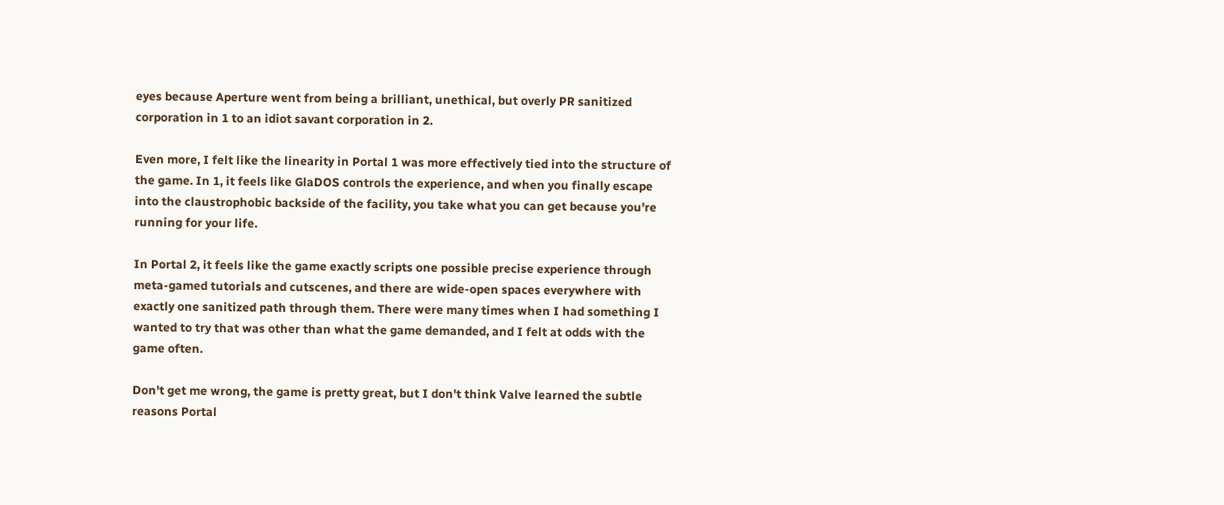eyes because Aperture went from being a brilliant, unethical, but overly PR sanitized corporation in 1 to an idiot savant corporation in 2.

Even more, I felt like the linearity in Portal 1 was more effectively tied into the structure of the game. In 1, it feels like GlaDOS controls the experience, and when you finally escape into the claustrophobic backside of the facility, you take what you can get because you're running for your life.

In Portal 2, it feels like the game exactly scripts one possible precise experience through meta-gamed tutorials and cutscenes, and there are wide-open spaces everywhere with exactly one sanitized path through them. There were many times when I had something I wanted to try that was other than what the game demanded, and I felt at odds with the game often.

Don't get me wrong, the game is pretty great, but I don't think Valve learned the subtle reasons Portal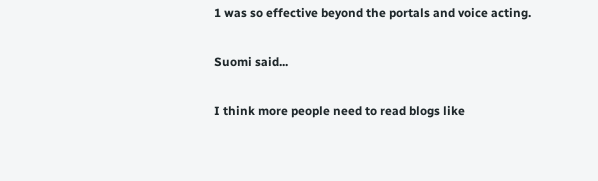1 was so effective beyond the portals and voice acting.

Suomi said...

I think more people need to read blogs like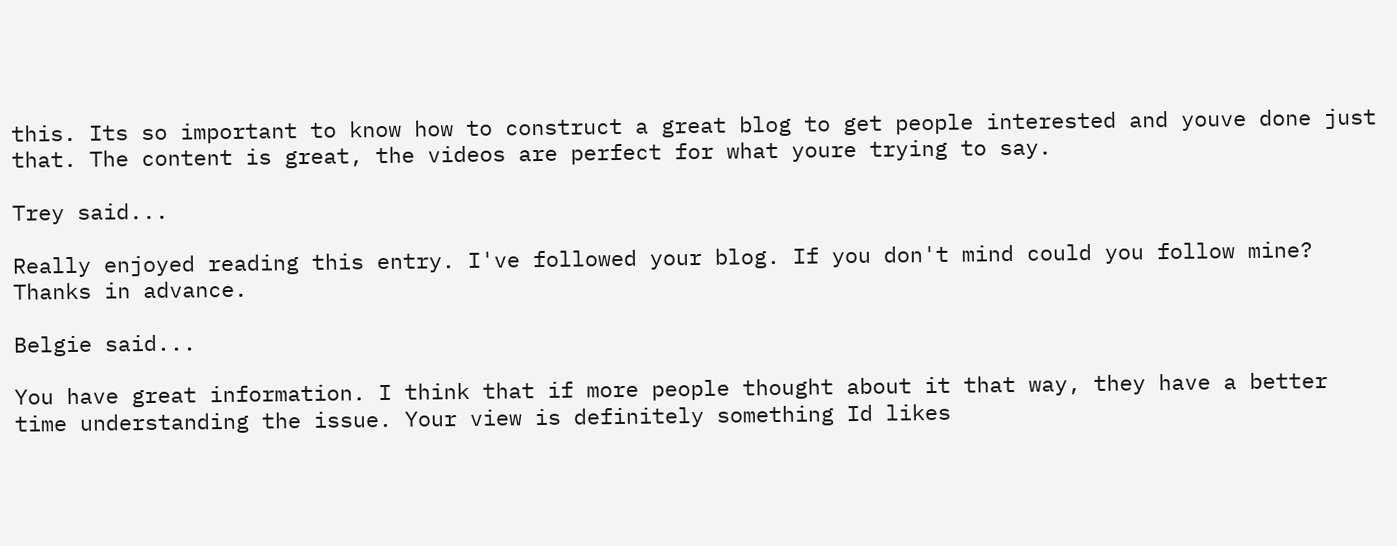this. Its so important to know how to construct a great blog to get people interested and youve done just that. The content is great, the videos are perfect for what youre trying to say.

Trey said...

Really enjoyed reading this entry. I've followed your blog. If you don't mind could you follow mine?
Thanks in advance.

Belgie said...

You have great information. I think that if more people thought about it that way, they have a better time understanding the issue. Your view is definitely something Id likes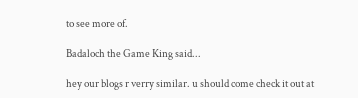to see more of.

Badaloch the Game King said...

hey our blogs r verry similar. u should come check it out at